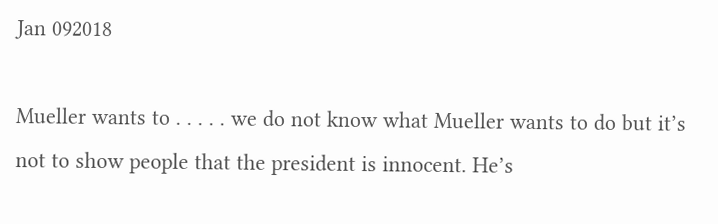Jan 092018

Mueller wants to . . . . . we do not know what Mueller wants to do but it’s not to show people that the president is innocent. He’s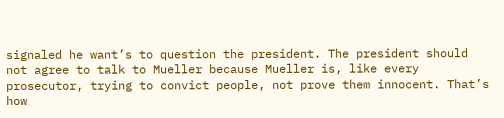signaled he want’s to question the president. The president should not agree to talk to Mueller because Mueller is, like every prosecutor, trying to convict people, not prove them innocent. That’s how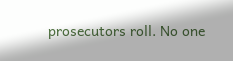prosecutors roll. No one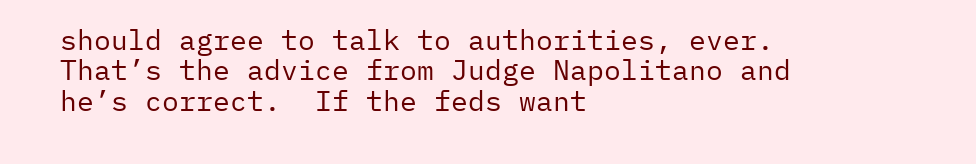should agree to talk to authorities, ever. That’s the advice from Judge Napolitano and he’s correct.  If the feds want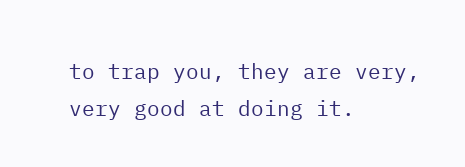to trap you, they are very, very good at doing it.